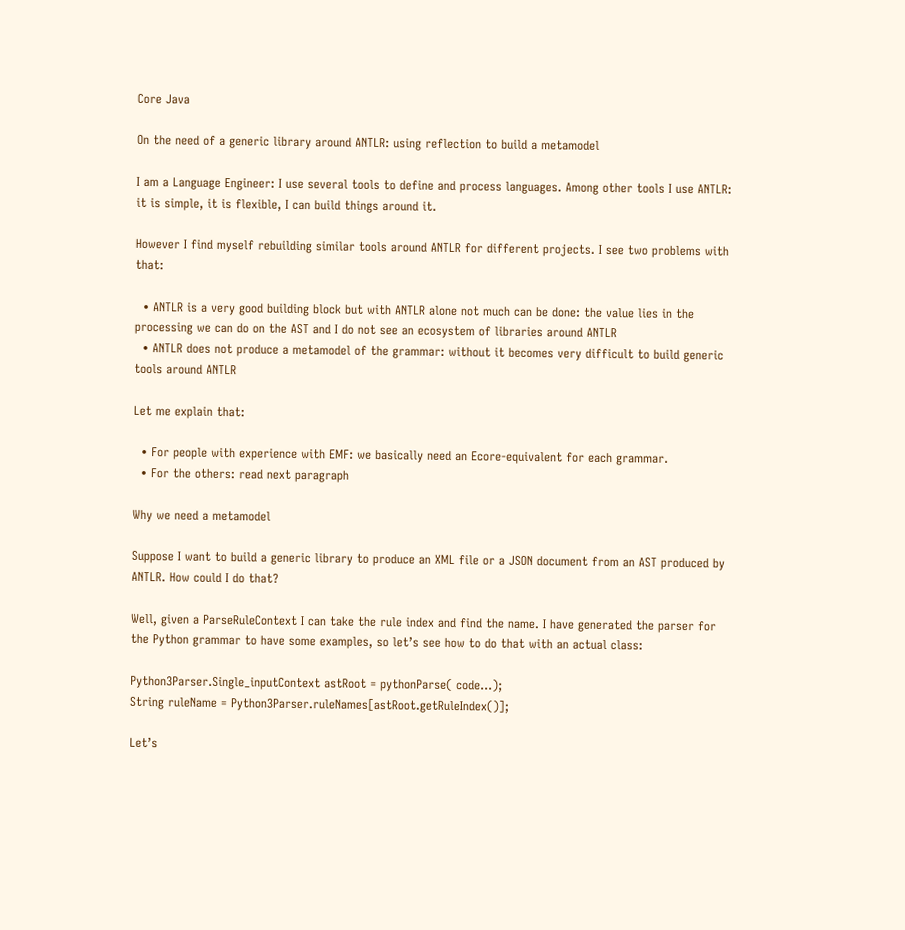Core Java

On the need of a generic library around ANTLR: using reflection to build a metamodel

I am a Language Engineer: I use several tools to define and process languages. Among other tools I use ANTLR: it is simple, it is flexible, I can build things around it.

However I find myself rebuilding similar tools around ANTLR for different projects. I see two problems with that:

  • ANTLR is a very good building block but with ANTLR alone not much can be done: the value lies in the processing we can do on the AST and I do not see an ecosystem of libraries around ANTLR
  • ANTLR does not produce a metamodel of the grammar: without it becomes very difficult to build generic tools around ANTLR

Let me explain that:

  • For people with experience with EMF: we basically need an Ecore-equivalent for each grammar.
  • For the others: read next paragraph

Why we need a metamodel

Suppose I want to build a generic library to produce an XML file or a JSON document from an AST produced by ANTLR. How could I do that?

Well, given a ParseRuleContext I can take the rule index and find the name. I have generated the parser for the Python grammar to have some examples, so let’s see how to do that with an actual class:

Python3Parser.Single_inputContext astRoot = pythonParse( code...);
String ruleName = Python3Parser.ruleNames[astRoot.getRuleIndex()];

Let’s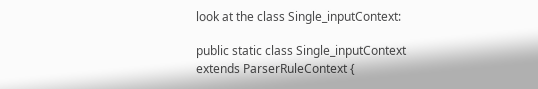look at the class Single_inputContext:

public static class Single_inputContext extends ParserRuleContext {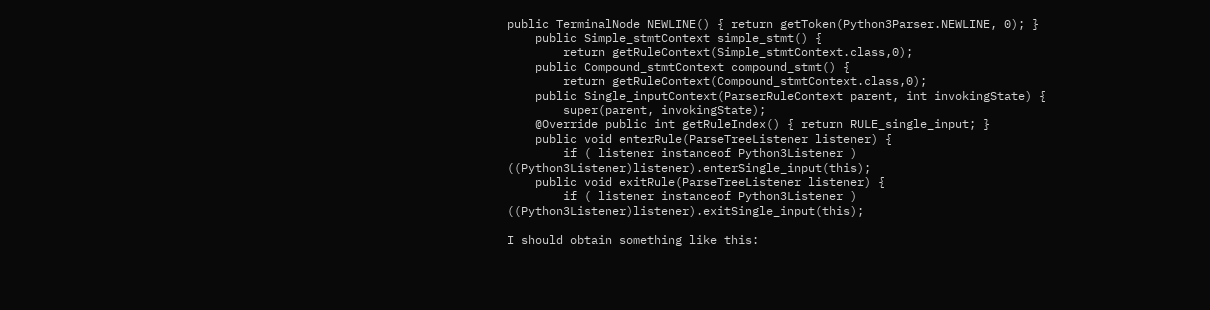public TerminalNode NEWLINE() { return getToken(Python3Parser.NEWLINE, 0); }
    public Simple_stmtContext simple_stmt() {
        return getRuleContext(Simple_stmtContext.class,0);
    public Compound_stmtContext compound_stmt() {
        return getRuleContext(Compound_stmtContext.class,0);
    public Single_inputContext(ParserRuleContext parent, int invokingState) {
        super(parent, invokingState);
    @Override public int getRuleIndex() { return RULE_single_input; }
    public void enterRule(ParseTreeListener listener) {
        if ( listener instanceof Python3Listener ) ((Python3Listener)listener).enterSingle_input(this);
    public void exitRule(ParseTreeListener listener) {
        if ( listener instanceof Python3Listener ) ((Python3Listener)listener).exitSingle_input(this);

I should obtain something like this: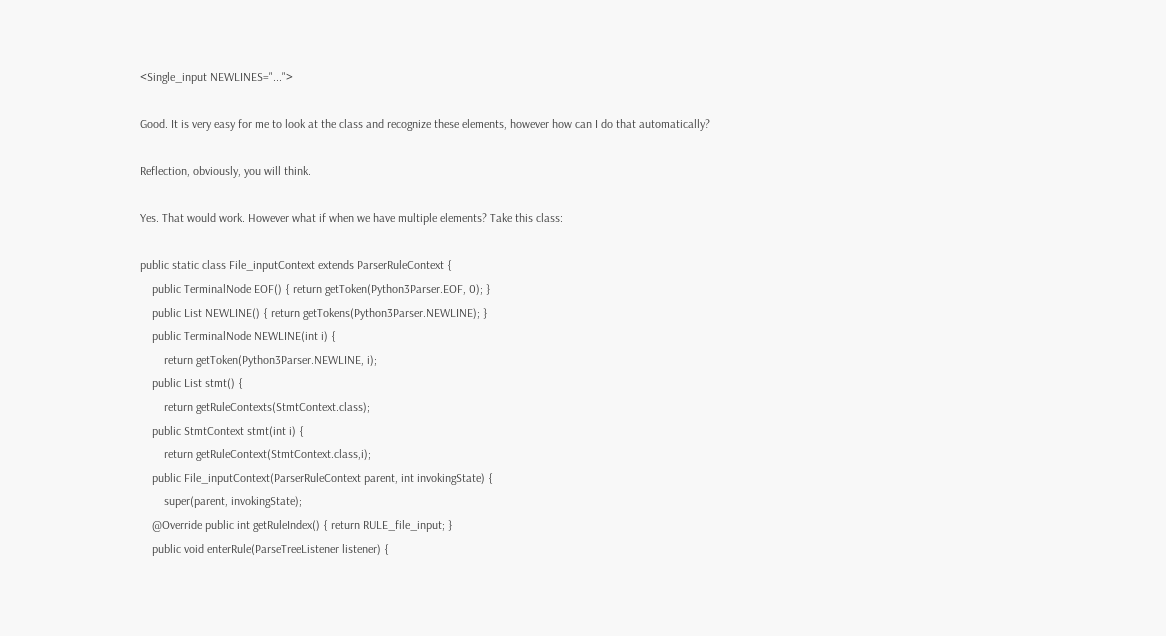<Single_input NEWLINES="...">

Good. It is very easy for me to look at the class and recognize these elements, however how can I do that automatically?

Reflection, obviously, you will think.

Yes. That would work. However what if when we have multiple elements? Take this class:

public static class File_inputContext extends ParserRuleContext {
    public TerminalNode EOF() { return getToken(Python3Parser.EOF, 0); }
    public List NEWLINE() { return getTokens(Python3Parser.NEWLINE); }
    public TerminalNode NEWLINE(int i) {
        return getToken(Python3Parser.NEWLINE, i);
    public List stmt() {
        return getRuleContexts(StmtContext.class);
    public StmtContext stmt(int i) {
        return getRuleContext(StmtContext.class,i);
    public File_inputContext(ParserRuleContext parent, int invokingState) {
        super(parent, invokingState);
    @Override public int getRuleIndex() { return RULE_file_input; }
    public void enterRule(ParseTreeListener listener) {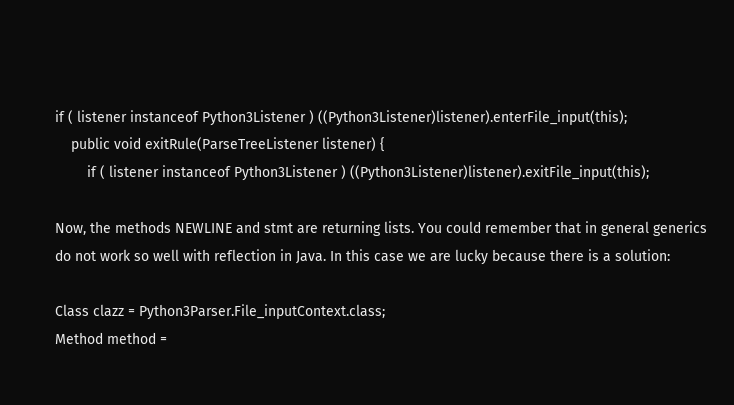if ( listener instanceof Python3Listener ) ((Python3Listener)listener).enterFile_input(this);
    public void exitRule(ParseTreeListener listener) {
        if ( listener instanceof Python3Listener ) ((Python3Listener)listener).exitFile_input(this);

Now, the methods NEWLINE and stmt are returning lists. You could remember that in general generics do not work so well with reflection in Java. In this case we are lucky because there is a solution:

Class clazz = Python3Parser.File_inputContext.class;
Method method =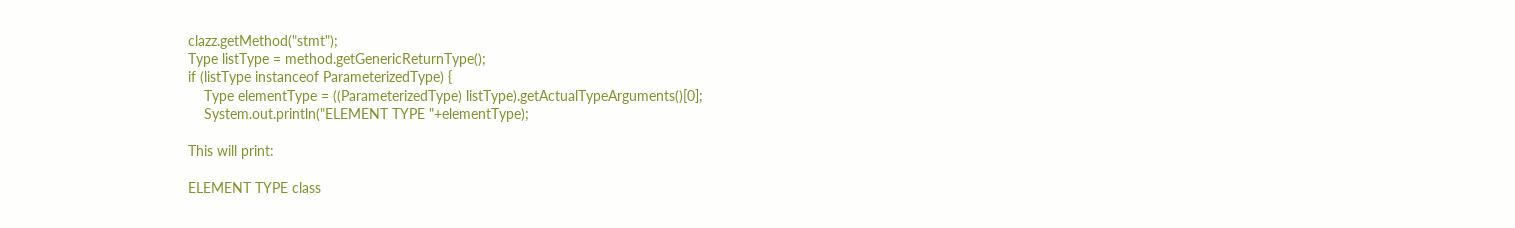clazz.getMethod("stmt");
Type listType = method.getGenericReturnType();
if (listType instanceof ParameterizedType) {
    Type elementType = ((ParameterizedType) listType).getActualTypeArguments()[0];
    System.out.println("ELEMENT TYPE "+elementType);

This will print:

ELEMENT TYPE class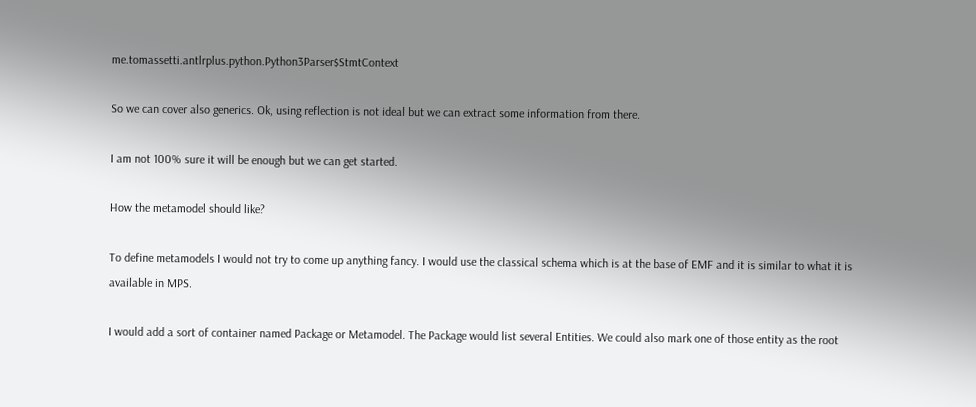me.tomassetti.antlrplus.python.Python3Parser$StmtContext

So we can cover also generics. Ok, using reflection is not ideal but we can extract some information from there.

I am not 100% sure it will be enough but we can get started.

How the metamodel should like?

To define metamodels I would not try to come up anything fancy. I would use the classical schema which is at the base of EMF and it is similar to what it is available in MPS.

I would add a sort of container named Package or Metamodel. The Package would list several Entities. We could also mark one of those entity as the root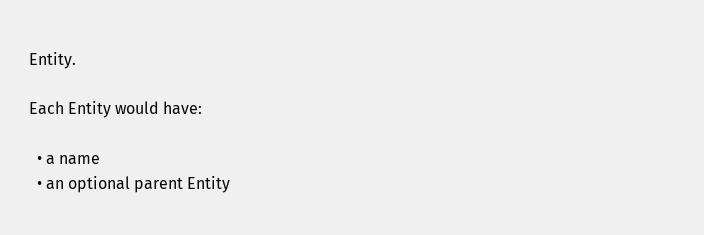Entity.

Each Entity would have:

  • a name
  • an optional parent Entity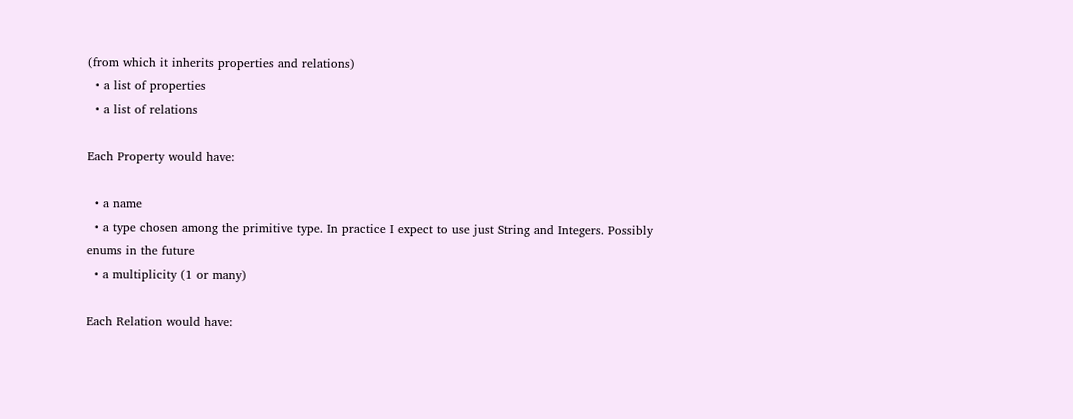(from which it inherits properties and relations)
  • a list of properties
  • a list of relations

Each Property would have:

  • a name
  • a type chosen among the primitive type. In practice I expect to use just String and Integers. Possibly enums in the future
  • a multiplicity (1 or many)

Each Relation would have: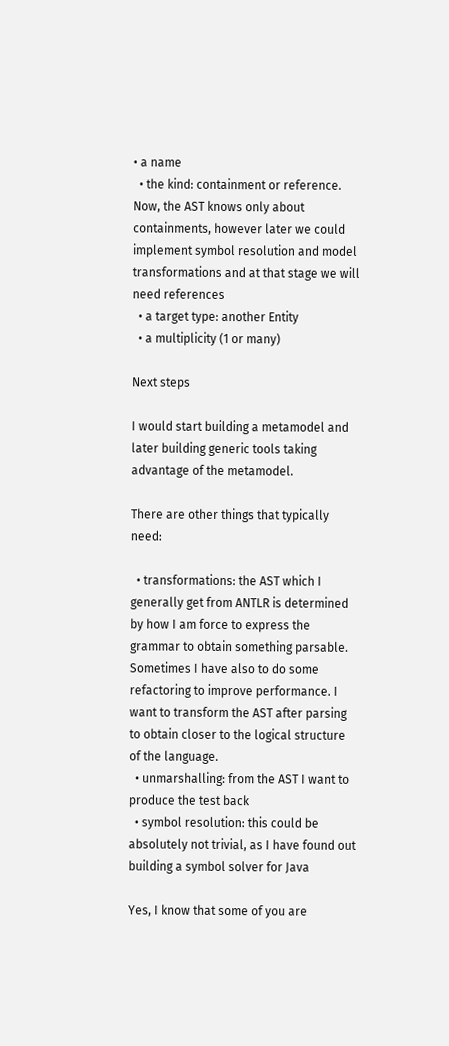• a name
  • the kind: containment or reference. Now, the AST knows only about containments, however later we could implement symbol resolution and model transformations and at that stage we will need references
  • a target type: another Entity
  • a multiplicity (1 or many)

Next steps

I would start building a metamodel and later building generic tools taking advantage of the metamodel.

There are other things that typically need:

  • transformations: the AST which I generally get from ANTLR is determined by how I am force to express the grammar to obtain something parsable. Sometimes I have also to do some refactoring to improve performance. I want to transform the AST after parsing to obtain closer to the logical structure of the language.
  • unmarshalling: from the AST I want to produce the test back
  • symbol resolution: this could be absolutely not trivial, as I have found out building a symbol solver for Java

Yes, I know that some of you are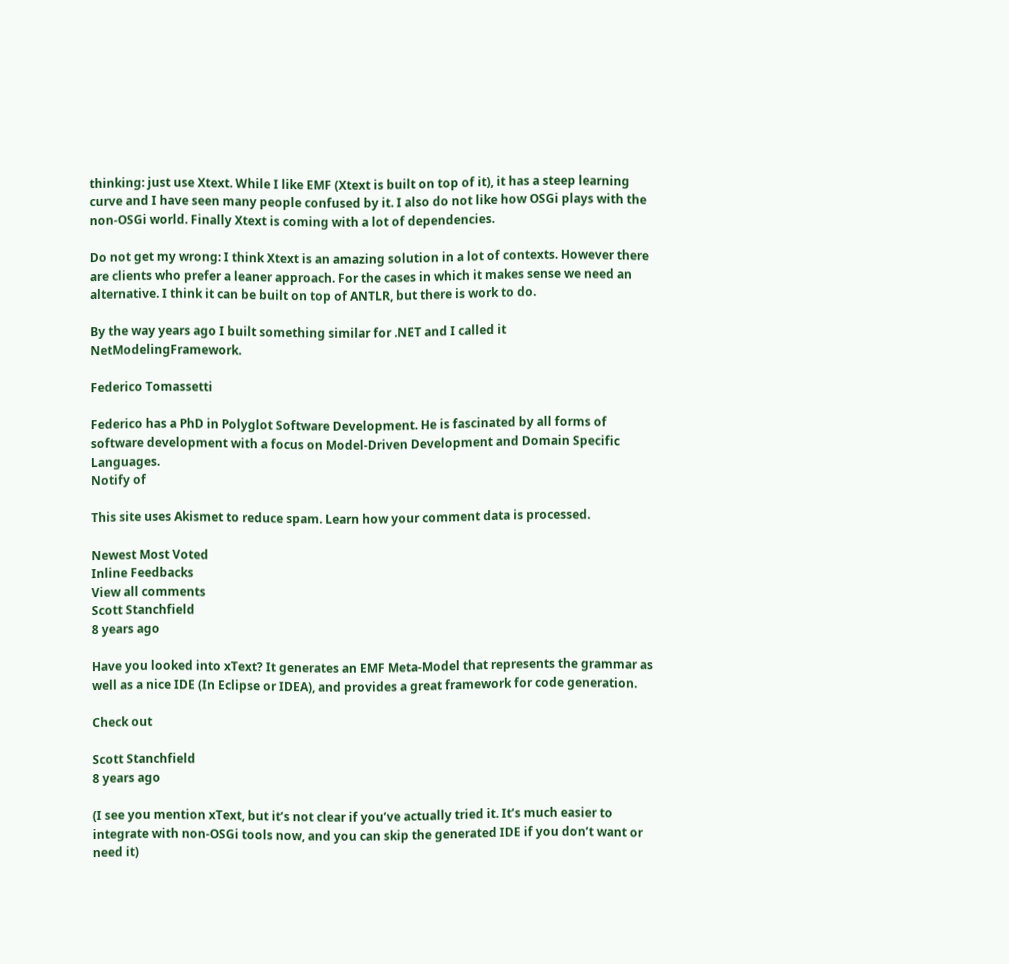thinking: just use Xtext. While I like EMF (Xtext is built on top of it), it has a steep learning curve and I have seen many people confused by it. I also do not like how OSGi plays with the non-OSGi world. Finally Xtext is coming with a lot of dependencies.

Do not get my wrong: I think Xtext is an amazing solution in a lot of contexts. However there are clients who prefer a leaner approach. For the cases in which it makes sense we need an alternative. I think it can be built on top of ANTLR, but there is work to do.

By the way years ago I built something similar for .NET and I called it NetModelingFramework.

Federico Tomassetti

Federico has a PhD in Polyglot Software Development. He is fascinated by all forms of software development with a focus on Model-Driven Development and Domain Specific Languages.
Notify of

This site uses Akismet to reduce spam. Learn how your comment data is processed.

Newest Most Voted
Inline Feedbacks
View all comments
Scott Stanchfield
8 years ago

Have you looked into xText? It generates an EMF Meta-Model that represents the grammar as well as a nice IDE (In Eclipse or IDEA), and provides a great framework for code generation.

Check out

Scott Stanchfield
8 years ago

(I see you mention xText, but it’s not clear if you’ve actually tried it. It’s much easier to integrate with non-OSGi tools now, and you can skip the generated IDE if you don’t want or need it)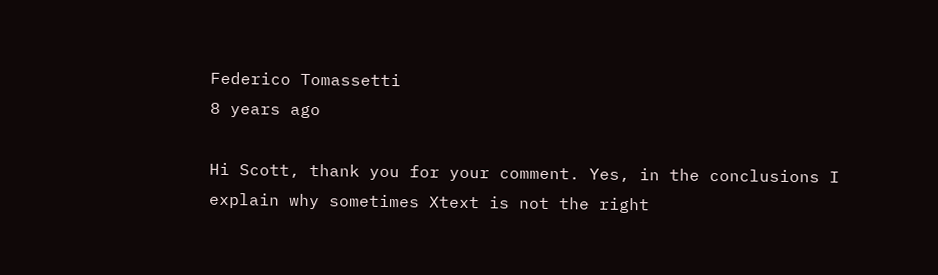Federico Tomassetti
8 years ago

Hi Scott, thank you for your comment. Yes, in the conclusions I explain why sometimes Xtext is not the right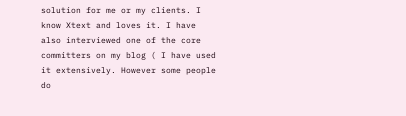solution for me or my clients. I know Xtext and loves it. I have also interviewed one of the core committers on my blog ( I have used it extensively. However some people do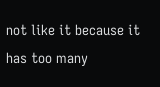not like it because it has too many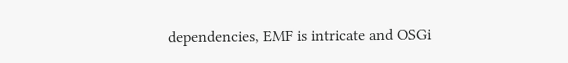dependencies, EMF is intricate and OSGi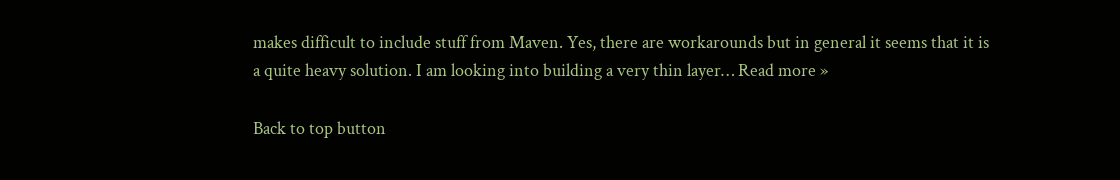makes difficult to include stuff from Maven. Yes, there are workarounds but in general it seems that it is a quite heavy solution. I am looking into building a very thin layer… Read more »

Back to top button